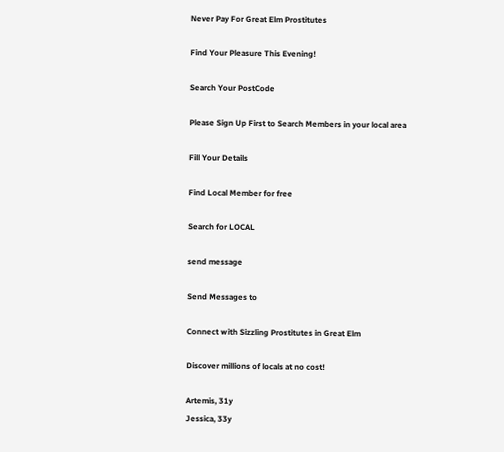Never Pay For Great Elm Prostitutes

Find Your Pleasure This Evening!

Search Your PostCode

Please Sign Up First to Search Members in your local area

Fill Your Details

Find Local Member for free

Search for LOCAL

send message

Send Messages to

Connect with Sizzling Prostitutes in Great Elm

Discover millions of locals at no cost!

Artemis, 31y
Jessica, 33y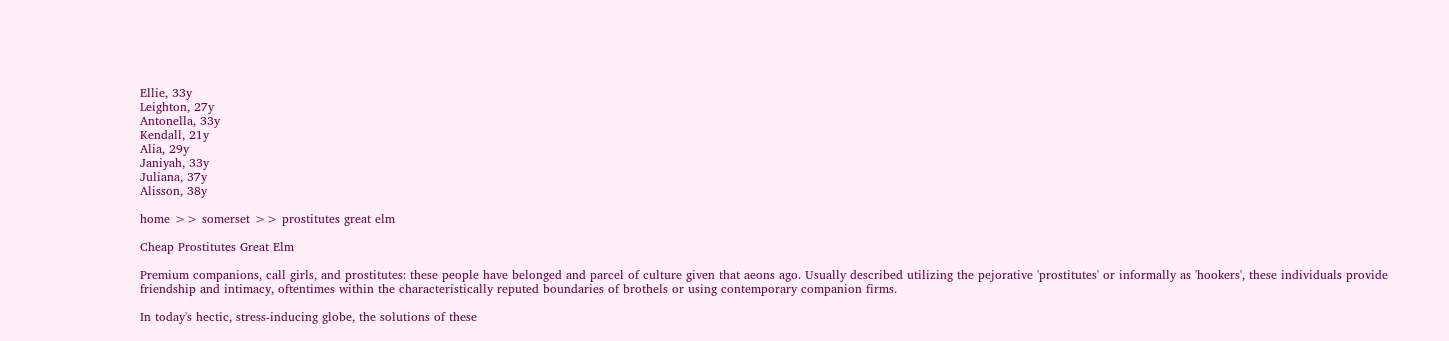Ellie, 33y
Leighton, 27y
Antonella, 33y
Kendall, 21y
Alia, 29y
Janiyah, 33y
Juliana, 37y
Alisson, 38y

home >> somerset >> prostitutes great elm

Cheap Prostitutes Great Elm

Premium companions, call girls, and prostitutes: these people have belonged and parcel of culture given that aeons ago. Usually described utilizing the pejorative 'prostitutes' or informally as 'hookers', these individuals provide friendship and intimacy, oftentimes within the characteristically reputed boundaries of brothels or using contemporary companion firms.

In today's hectic, stress-inducing globe, the solutions of these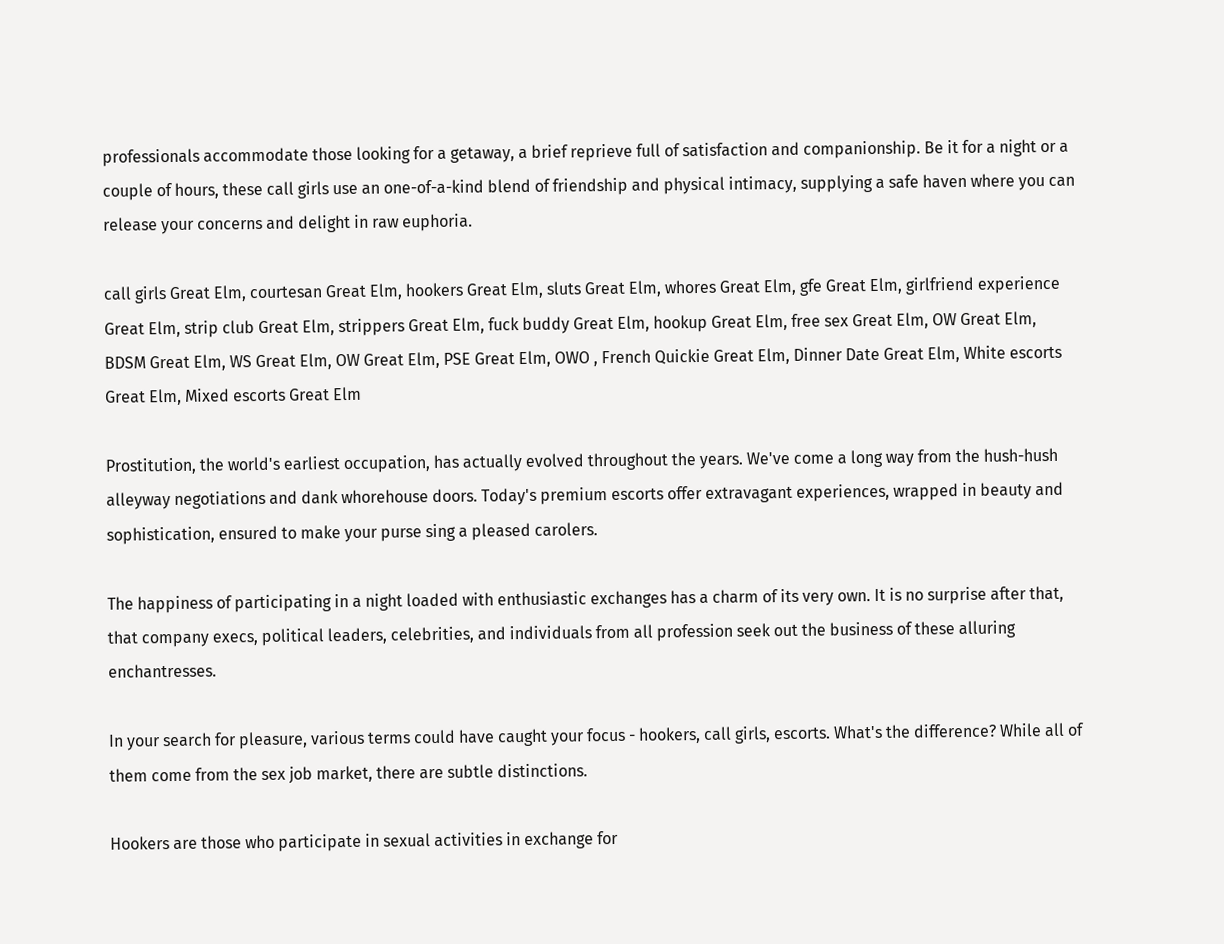professionals accommodate those looking for a getaway, a brief reprieve full of satisfaction and companionship. Be it for a night or a couple of hours, these call girls use an one-of-a-kind blend of friendship and physical intimacy, supplying a safe haven where you can release your concerns and delight in raw euphoria.

call girls Great Elm, courtesan Great Elm, hookers Great Elm, sluts Great Elm, whores Great Elm, gfe Great Elm, girlfriend experience Great Elm, strip club Great Elm, strippers Great Elm, fuck buddy Great Elm, hookup Great Elm, free sex Great Elm, OW Great Elm, BDSM Great Elm, WS Great Elm, OW Great Elm, PSE Great Elm, OWO , French Quickie Great Elm, Dinner Date Great Elm, White escorts Great Elm, Mixed escorts Great Elm

Prostitution, the world's earliest occupation, has actually evolved throughout the years. We've come a long way from the hush-hush alleyway negotiations and dank whorehouse doors. Today's premium escorts offer extravagant experiences, wrapped in beauty and sophistication, ensured to make your purse sing a pleased carolers.

The happiness of participating in a night loaded with enthusiastic exchanges has a charm of its very own. It is no surprise after that, that company execs, political leaders, celebrities, and individuals from all profession seek out the business of these alluring enchantresses.

In your search for pleasure, various terms could have caught your focus - hookers, call girls, escorts. What's the difference? While all of them come from the sex job market, there are subtle distinctions.

Hookers are those who participate in sexual activities in exchange for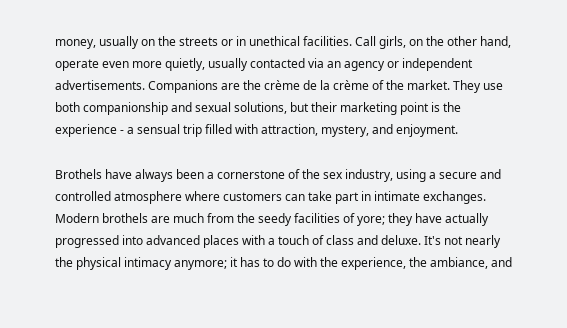money, usually on the streets or in unethical facilities. Call girls, on the other hand, operate even more quietly, usually contacted via an agency or independent advertisements. Companions are the crème de la crème of the market. They use both companionship and sexual solutions, but their marketing point is the experience - a sensual trip filled with attraction, mystery, and enjoyment.

Brothels have always been a cornerstone of the sex industry, using a secure and controlled atmosphere where customers can take part in intimate exchanges. Modern brothels are much from the seedy facilities of yore; they have actually progressed into advanced places with a touch of class and deluxe. It's not nearly the physical intimacy anymore; it has to do with the experience, the ambiance, and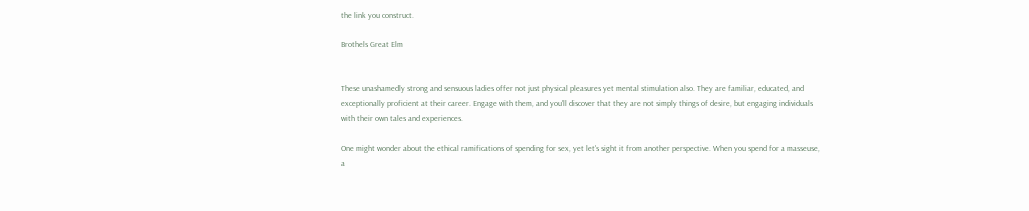the link you construct.

Brothels Great Elm


These unashamedly strong and sensuous ladies offer not just physical pleasures yet mental stimulation also. They are familiar, educated, and exceptionally proficient at their career. Engage with them, and you'll discover that they are not simply things of desire, but engaging individuals with their own tales and experiences.

One might wonder about the ethical ramifications of spending for sex, yet let's sight it from another perspective. When you spend for a masseuse, a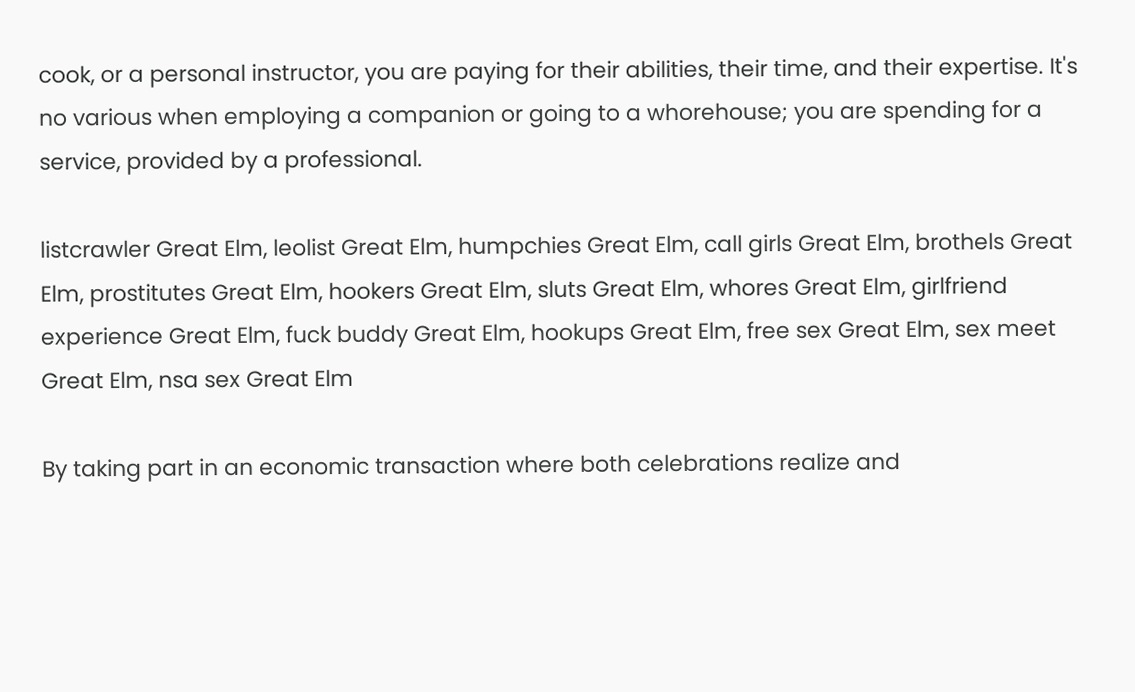cook, or a personal instructor, you are paying for their abilities, their time, and their expertise. It's no various when employing a companion or going to a whorehouse; you are spending for a service, provided by a professional.

listcrawler Great Elm, leolist Great Elm, humpchies Great Elm, call girls Great Elm, brothels Great Elm, prostitutes Great Elm, hookers Great Elm, sluts Great Elm, whores Great Elm, girlfriend experience Great Elm, fuck buddy Great Elm, hookups Great Elm, free sex Great Elm, sex meet Great Elm, nsa sex Great Elm

By taking part in an economic transaction where both celebrations realize and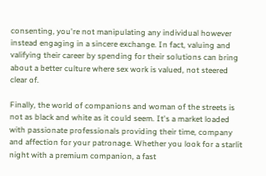consenting, you're not manipulating any individual however instead engaging in a sincere exchange. In fact, valuing and valifying their career by spending for their solutions can bring about a better culture where sex work is valued, not steered clear of.

Finally, the world of companions and woman of the streets is not as black and white as it could seem. It's a market loaded with passionate professionals providing their time, company and affection for your patronage. Whether you look for a starlit night with a premium companion, a fast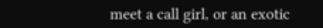meet a call girl, or an exotic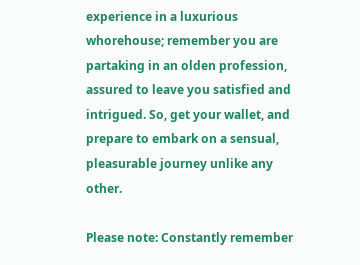experience in a luxurious whorehouse; remember you are partaking in an olden profession, assured to leave you satisfied and intrigued. So, get your wallet, and prepare to embark on a sensual, pleasurable journey unlike any other.

Please note: Constantly remember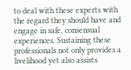to deal with these experts with the regard they should have and engage in safe, consensual experiences. Sustaining these professionals not only provides a livelihood yet also assists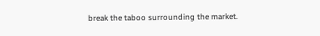break the taboo surrounding the market.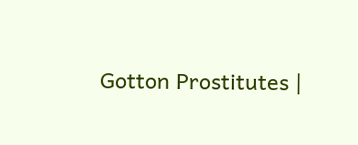Gotton Prostitutes |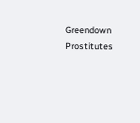Greendown Prostitutes